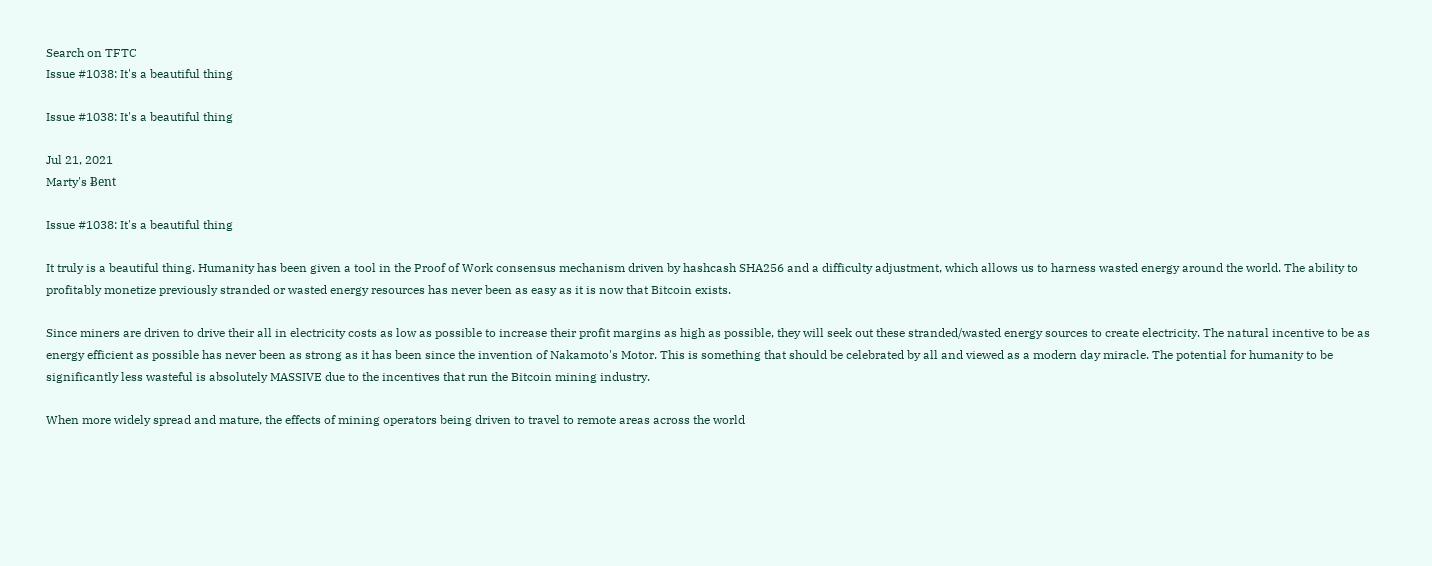Search on TFTC
Issue #1038: It's a beautiful thing

Issue #1038: It's a beautiful thing

Jul 21, 2021
Marty's Ƀent

Issue #1038: It's a beautiful thing

It truly is a beautiful thing. Humanity has been given a tool in the Proof of Work consensus mechanism driven by hashcash SHA256 and a difficulty adjustment, which allows us to harness wasted energy around the world. The ability to profitably monetize previously stranded or wasted energy resources has never been as easy as it is now that Bitcoin exists.

Since miners are driven to drive their all in electricity costs as low as possible to increase their profit margins as high as possible, they will seek out these stranded/wasted energy sources to create electricity. The natural incentive to be as energy efficient as possible has never been as strong as it has been since the invention of Nakamoto's Motor. This is something that should be celebrated by all and viewed as a modern day miracle. The potential for humanity to be significantly less wasteful is absolutely MASSIVE due to the incentives that run the Bitcoin mining industry.

When more widely spread and mature, the effects of mining operators being driven to travel to remote areas across the world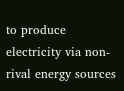to produce electricity via non-rival energy sources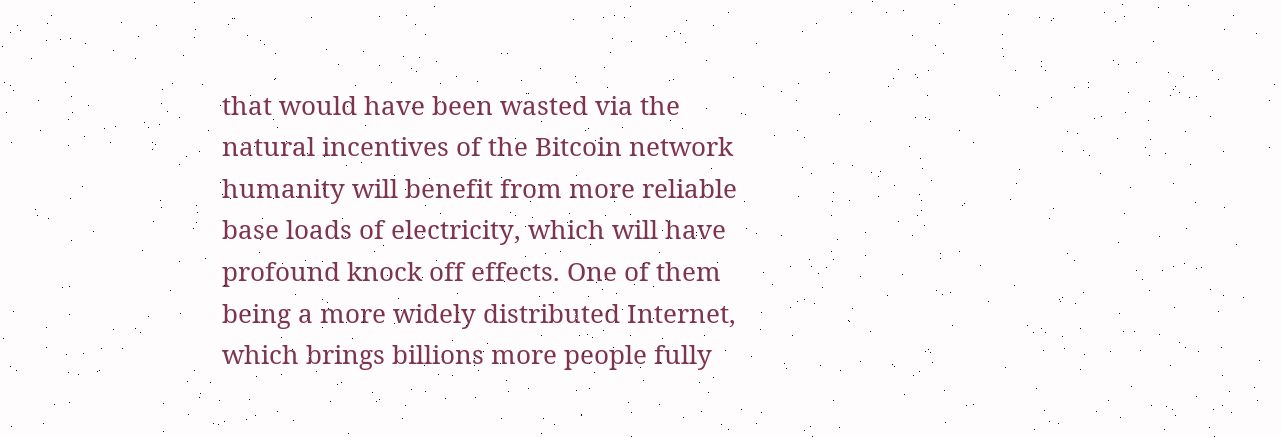that would have been wasted via the natural incentives of the Bitcoin network humanity will benefit from more reliable base loads of electricity, which will have profound knock off effects. One of them being a more widely distributed Internet, which brings billions more people fully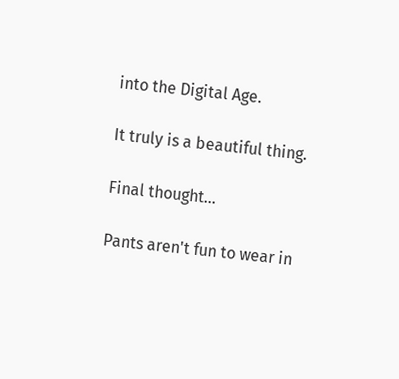into the Digital Age.

It truly is a beautiful thing.

Final thought...

Pants aren't fun to wear in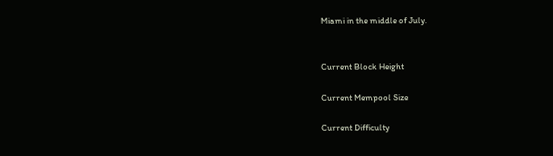Miami in the middle of July.


Current Block Height

Current Mempool Size

Current Difficulty